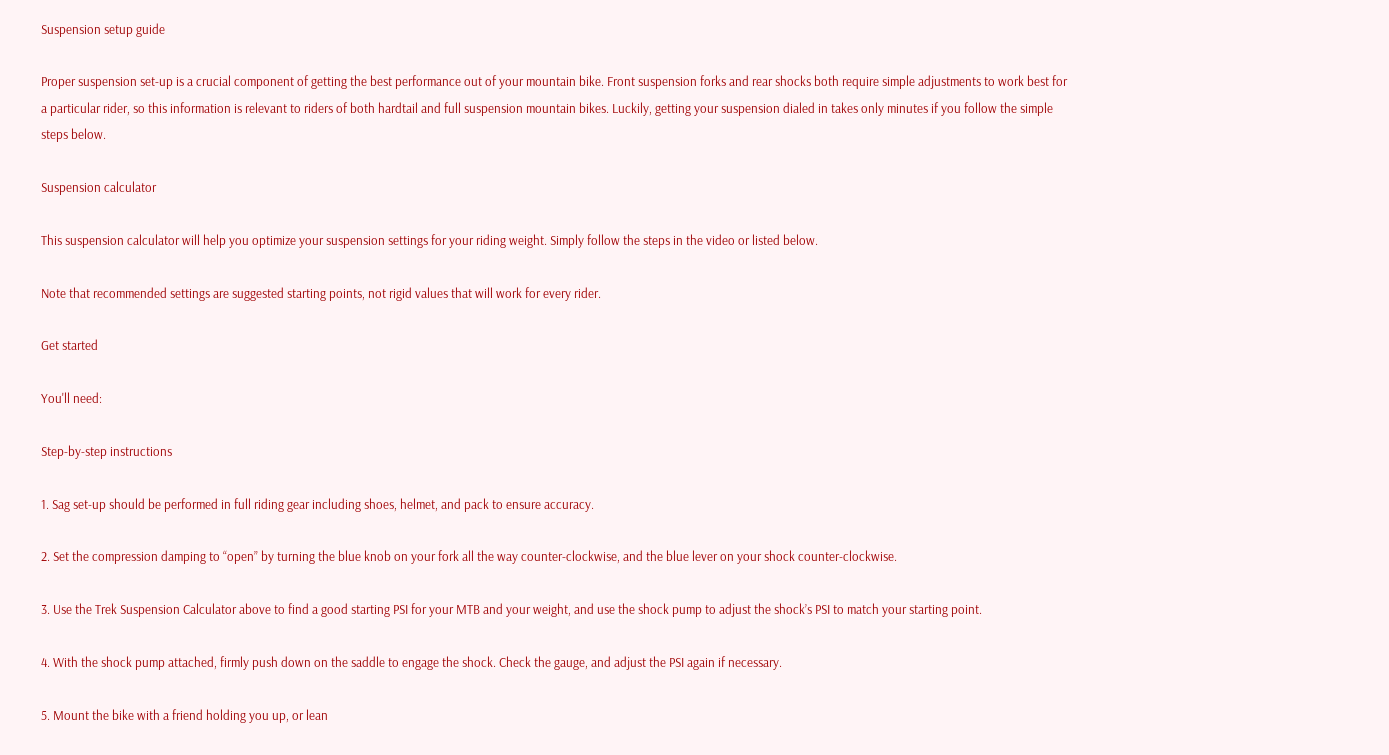Suspension setup guide

Proper suspension set-up is a crucial component of getting the best performance out of your mountain bike. Front suspension forks and rear shocks both require simple adjustments to work best for a particular rider, so this information is relevant to riders of both hardtail and full suspension mountain bikes. Luckily, getting your suspension dialed in takes only minutes if you follow the simple steps below.

Suspension calculator

This suspension calculator will help you optimize your suspension settings for your riding weight. Simply follow the steps in the video or listed below.

Note that recommended settings are suggested starting points, not rigid values that will work for every rider.

Get started

You'll need:

Step-by-step instructions

1. Sag set-up should be performed in full riding gear including shoes, helmet, and pack to ensure accuracy.

2. Set the compression damping to “open” by turning the blue knob on your fork all the way counter-clockwise, and the blue lever on your shock counter-clockwise.

3. Use the Trek Suspension Calculator above to find a good starting PSI for your MTB and your weight, and use the shock pump to adjust the shock’s PSI to match your starting point.

4. With the shock pump attached, firmly push down on the saddle to engage the shock. Check the gauge, and adjust the PSI again if necessary.

5. Mount the bike with a friend holding you up, or lean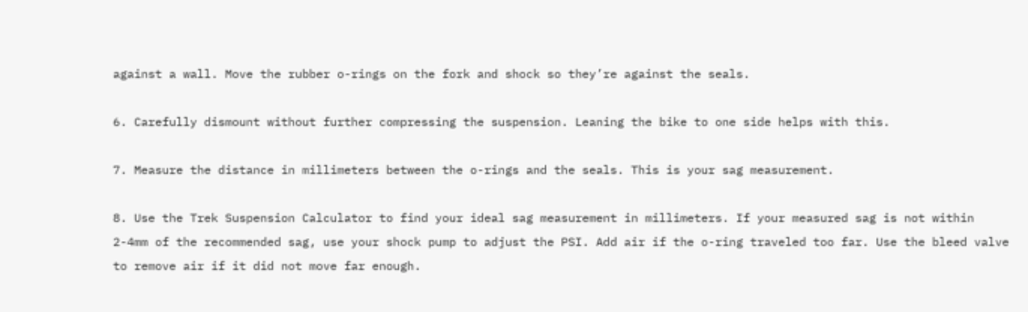against a wall. Move the rubber o-rings on the fork and shock so they’re against the seals.

6. Carefully dismount without further compressing the suspension. Leaning the bike to one side helps with this.

7. Measure the distance in millimeters between the o-rings and the seals. This is your sag measurement.

8. Use the Trek Suspension Calculator to find your ideal sag measurement in millimeters. If your measured sag is not within 2-4mm of the recommended sag, use your shock pump to adjust the PSI. Add air if the o-ring traveled too far. Use the bleed valve to remove air if it did not move far enough.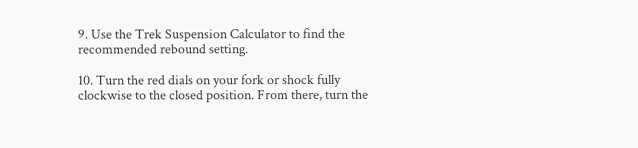9. Use the Trek Suspension Calculator to find the recommended rebound setting.

10. Turn the red dials on your fork or shock fully clockwise to the closed position. From there, turn the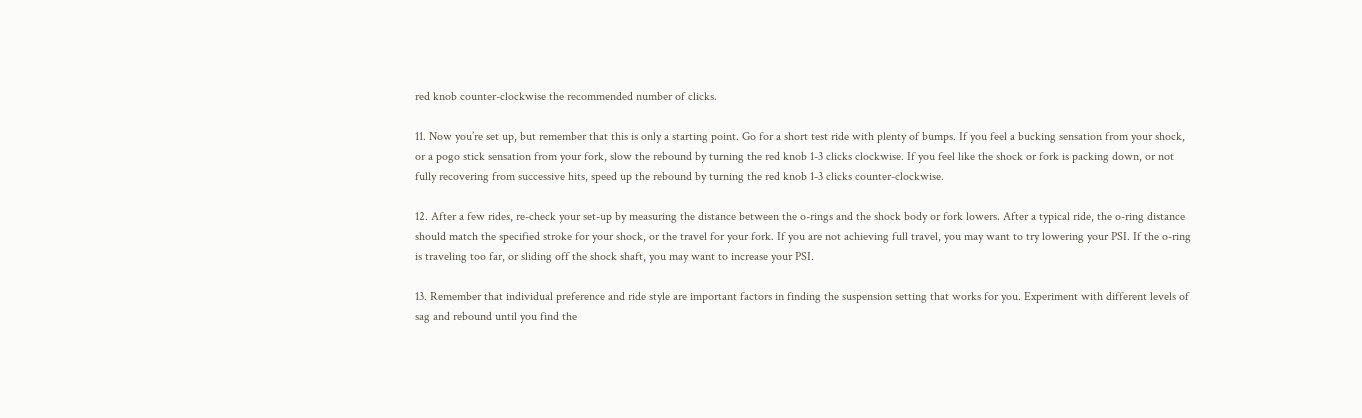red knob counter-clockwise the recommended number of clicks.

11. Now you’re set up, but remember that this is only a starting point. Go for a short test ride with plenty of bumps. If you feel a bucking sensation from your shock, or a pogo stick sensation from your fork, slow the rebound by turning the red knob 1-3 clicks clockwise. If you feel like the shock or fork is packing down, or not fully recovering from successive hits, speed up the rebound by turning the red knob 1-3 clicks counter-clockwise.

12. After a few rides, re-check your set-up by measuring the distance between the o-rings and the shock body or fork lowers. After a typical ride, the o-ring distance should match the specified stroke for your shock, or the travel for your fork. If you are not achieving full travel, you may want to try lowering your PSI. If the o-ring is traveling too far, or sliding off the shock shaft, you may want to increase your PSI.

13. Remember that individual preference and ride style are important factors in finding the suspension setting that works for you. Experiment with different levels of sag and rebound until you find the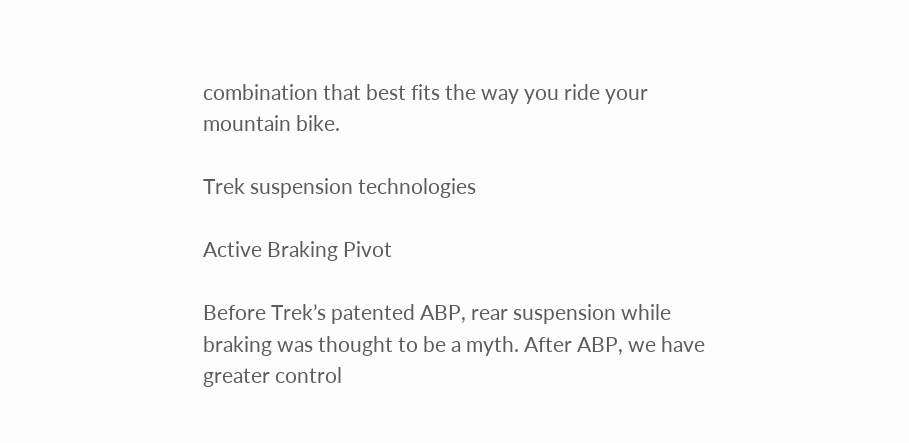combination that best fits the way you ride your mountain bike.

Trek suspension technologies

Active Braking Pivot

Before Trek’s patented ABP, rear suspension while braking was thought to be a myth. After ABP, we have greater control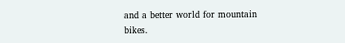and a better world for mountain bikes.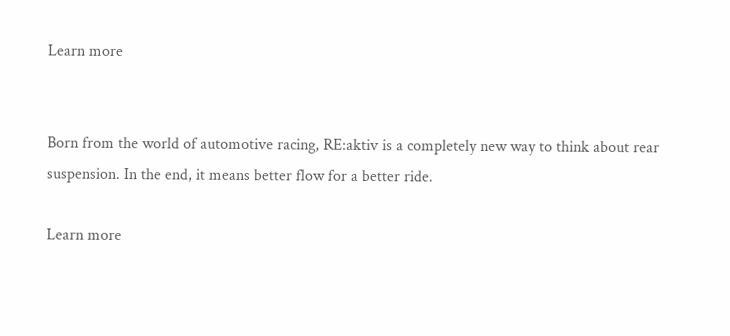Learn more


Born from the world of automotive racing, RE:aktiv is a completely new way to think about rear suspension. In the end, it means better flow for a better ride.

Learn more